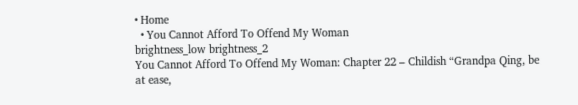• Home
  • You Cannot Afford To Offend My Woman
brightness_low brightness_2
You Cannot Afford To Offend My Woman: Chapter 22 – Childish “Grandpa Qing, be at ease,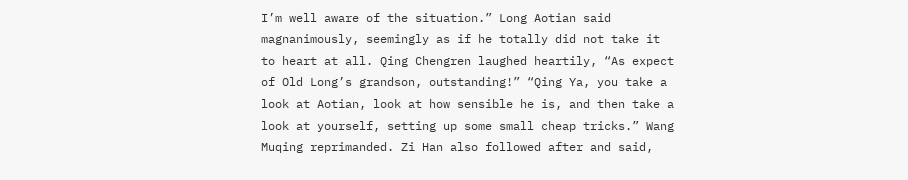I’m well aware of the situation.” Long Aotian said magnanimously, seemingly as if he totally did not take it to heart at all. Qing Chengren laughed heartily, “As expect of Old Long’s grandson, outstanding!” “Qing Ya, you take a look at Aotian, look at how sensible he is, and then take a look at yourself, setting up some small cheap tricks.” Wang Muqing reprimanded. Zi Han also followed after and said,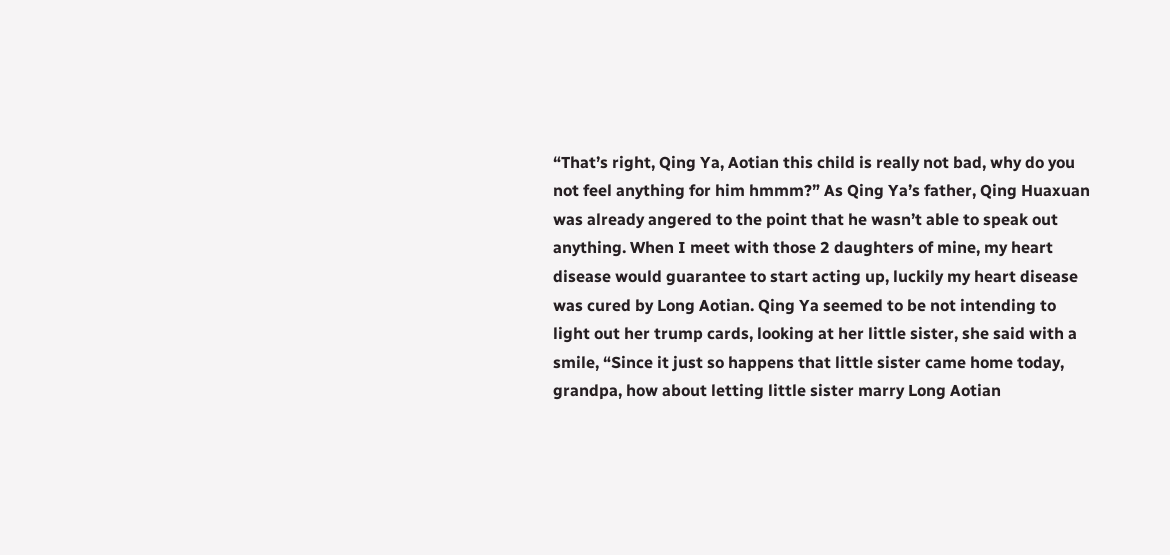“That’s right, Qing Ya, Aotian this child is really not bad, why do you not feel anything for him hmmm?” As Qing Ya’s father, Qing Huaxuan was already angered to the point that he wasn’t able to speak out anything. When I meet with those 2 daughters of mine, my heart disease would guarantee to start acting up, luckily my heart disease was cured by Long Aotian. Qing Ya seemed to be not intending to light out her trump cards, looking at her little sister, she said with a smile, “Since it just so happens that little sister came home today, grandpa, how about letting little sister marry Long Aotian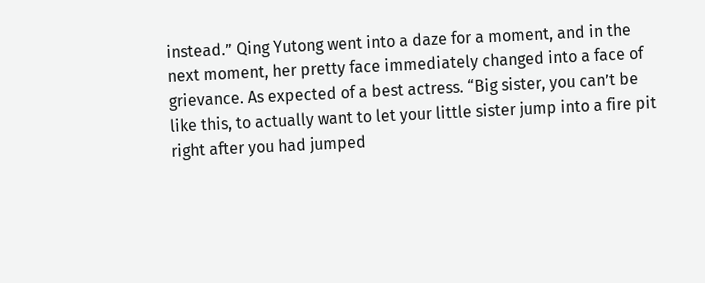instead.” Qing Yutong went into a daze for a moment, and in the next moment, her pretty face immediately changed into a face of grievance. As expected of a best actress. “Big sister, you can’t be like this, to actually want to let your little sister jump into a fire pit right after you had jumped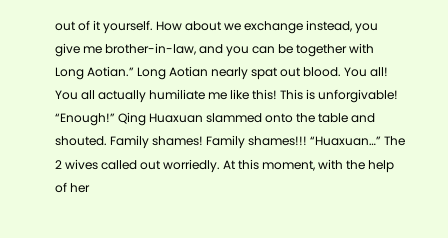out of it yourself. How about we exchange instead, you give me brother-in-law, and you can be together with Long Aotian.” Long Aotian nearly spat out blood. You all! You all actually humiliate me like this! This is unforgivable! “Enough!” Qing Huaxuan slammed onto the table and shouted. Family shames! Family shames!!! “Huaxuan…” The 2 wives called out worriedly. At this moment, with the help of her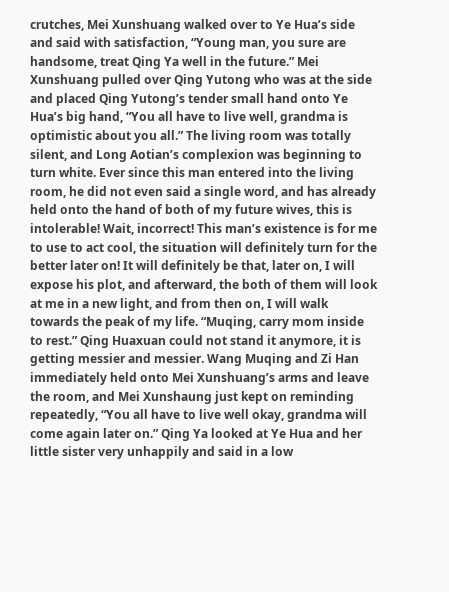crutches, Mei Xunshuang walked over to Ye Hua’s side and said with satisfaction, “Young man, you sure are handsome, treat Qing Ya well in the future.” Mei Xunshuang pulled over Qing Yutong who was at the side and placed Qing Yutong’s tender small hand onto Ye Hua’s big hand, “You all have to live well, grandma is optimistic about you all.” The living room was totally silent, and Long Aotian’s complexion was beginning to turn white. Ever since this man entered into the living room, he did not even said a single word, and has already held onto the hand of both of my future wives, this is intolerable! Wait, incorrect! This man’s existence is for me to use to act cool, the situation will definitely turn for the better later on! It will definitely be that, later on, I will expose his plot, and afterward, the both of them will look at me in a new light, and from then on, I will walk towards the peak of my life. “Muqing, carry mom inside to rest.” Qing Huaxuan could not stand it anymore, it is getting messier and messier. Wang Muqing and Zi Han immediately held onto Mei Xunshuang’s arms and leave the room, and Mei Xunshaung just kept on reminding repeatedly, “You all have to live well okay, grandma will come again later on.” Qing Ya looked at Ye Hua and her little sister very unhappily and said in a low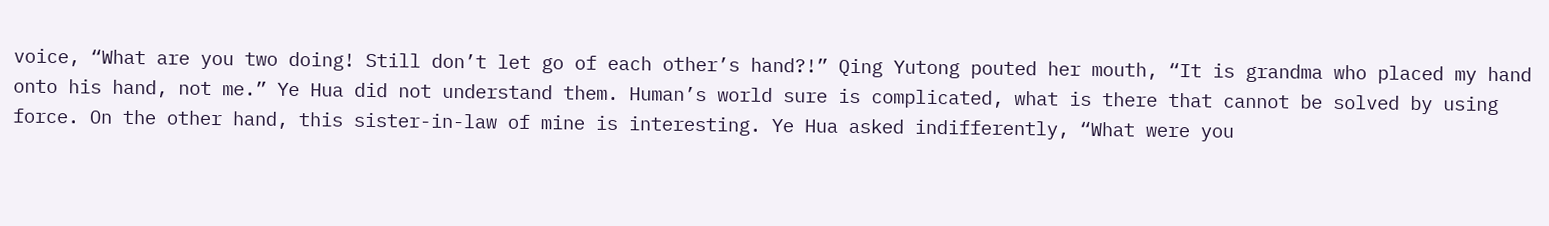voice, “What are you two doing! Still don’t let go of each other’s hand?!” Qing Yutong pouted her mouth, “It is grandma who placed my hand onto his hand, not me.” Ye Hua did not understand them. Human’s world sure is complicated, what is there that cannot be solved by using force. On the other hand, this sister-in-law of mine is interesting. Ye Hua asked indifferently, “What were you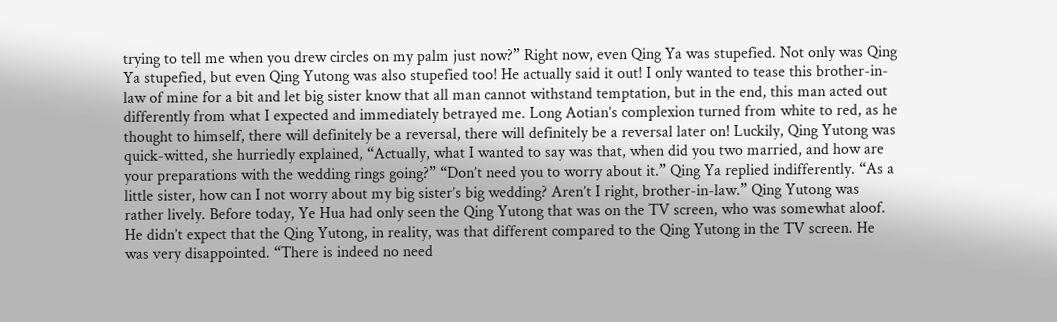trying to tell me when you drew circles on my palm just now?” Right now, even Qing Ya was stupefied. Not only was Qing Ya stupefied, but even Qing Yutong was also stupefied too! He actually said it out! I only wanted to tease this brother-in-law of mine for a bit and let big sister know that all man cannot withstand temptation, but in the end, this man acted out differently from what I expected and immediately betrayed me. Long Aotian’s complexion turned from white to red, as he thought to himself, there will definitely be a reversal, there will definitely be a reversal later on! Luckily, Qing Yutong was quick-witted, she hurriedly explained, “Actually, what I wanted to say was that, when did you two married, and how are your preparations with the wedding rings going?” “Don’t need you to worry about it.” Qing Ya replied indifferently. “As a little sister, how can I not worry about my big sister’s big wedding? Aren’t I right, brother-in-law.” Qing Yutong was rather lively. Before today, Ye Hua had only seen the Qing Yutong that was on the TV screen, who was somewhat aloof. He didn’t expect that the Qing Yutong, in reality, was that different compared to the Qing Yutong in the TV screen. He was very disappointed. “There is indeed no need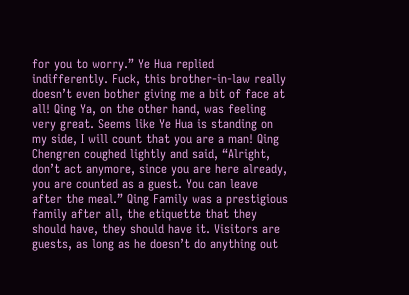for you to worry.” Ye Hua replied indifferently. Fuck, this brother-in-law really doesn’t even bother giving me a bit of face at all! Qing Ya, on the other hand, was feeling very great. Seems like Ye Hua is standing on my side, I will count that you are a man! Qing Chengren coughed lightly and said, “Alright, don’t act anymore, since you are here already, you are counted as a guest. You can leave after the meal.” Qing Family was a prestigious family after all, the etiquette that they should have, they should have it. Visitors are guests, as long as he doesn’t do anything out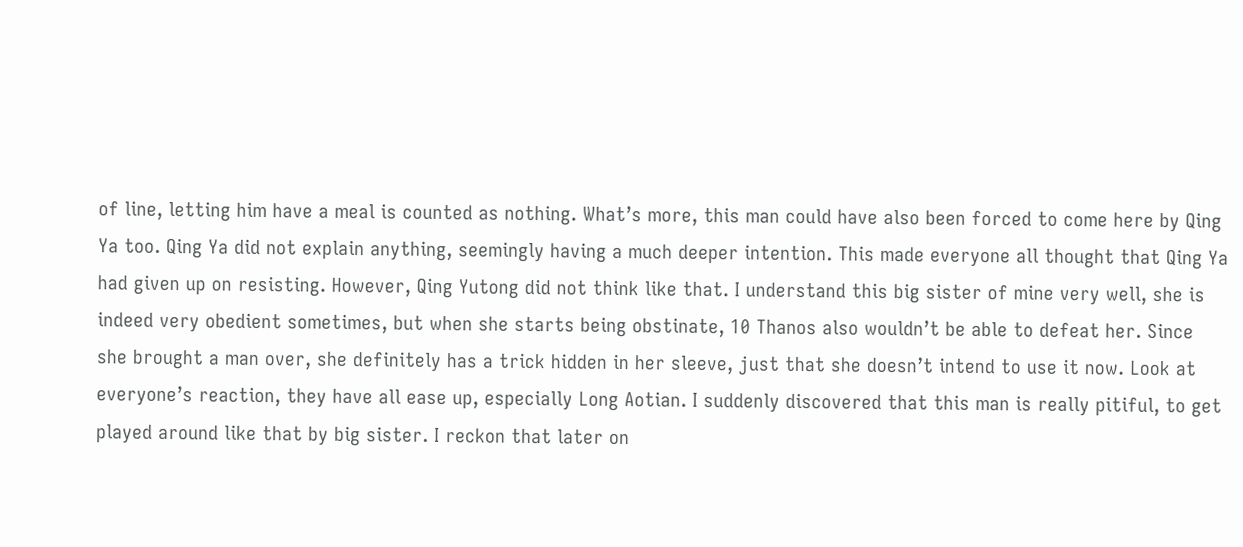of line, letting him have a meal is counted as nothing. What’s more, this man could have also been forced to come here by Qing Ya too. Qing Ya did not explain anything, seemingly having a much deeper intention. This made everyone all thought that Qing Ya had given up on resisting. However, Qing Yutong did not think like that. I understand this big sister of mine very well, she is indeed very obedient sometimes, but when she starts being obstinate, 10 Thanos also wouldn’t be able to defeat her. Since she brought a man over, she definitely has a trick hidden in her sleeve, just that she doesn’t intend to use it now. Look at everyone’s reaction, they have all ease up, especially Long Aotian. I suddenly discovered that this man is really pitiful, to get played around like that by big sister. I reckon that later on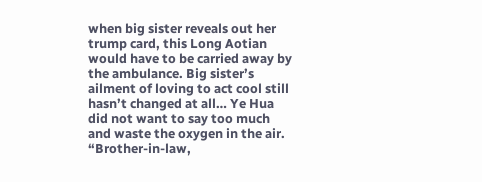when big sister reveals out her trump card, this Long Aotian would have to be carried away by the ambulance. Big sister’s ailment of loving to act cool still hasn’t changed at all… Ye Hua did not want to say too much and waste the oxygen in the air. “Brother-in-law,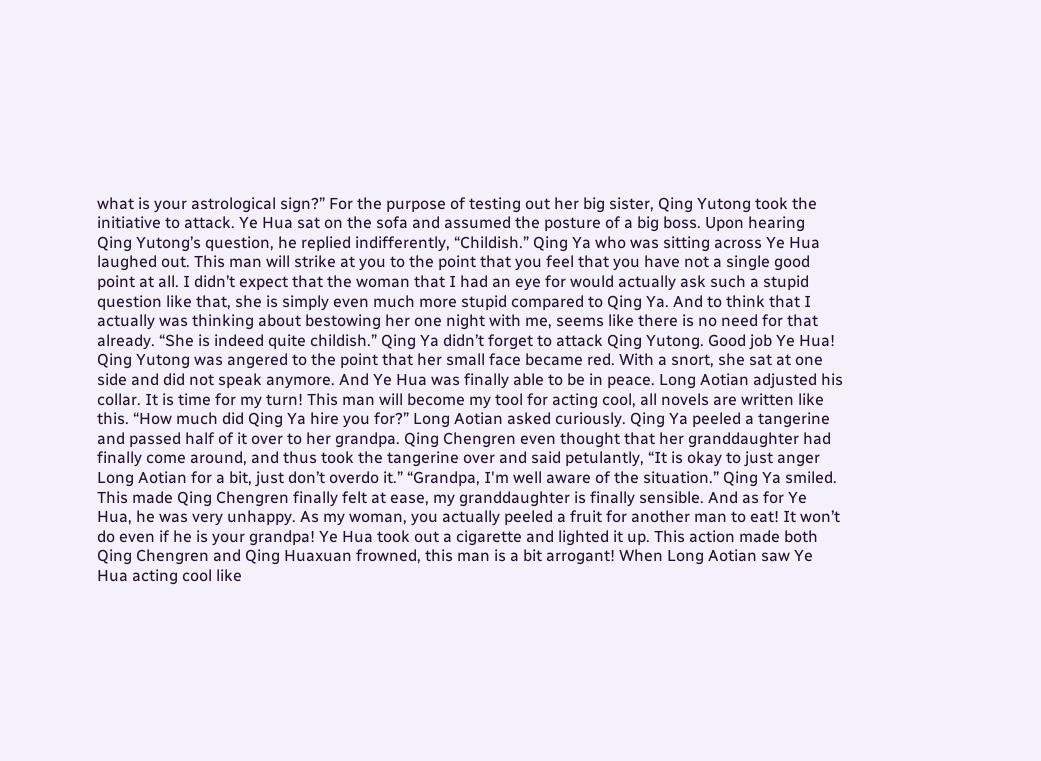what is your astrological sign?” For the purpose of testing out her big sister, Qing Yutong took the initiative to attack. Ye Hua sat on the sofa and assumed the posture of a big boss. Upon hearing Qing Yutong’s question, he replied indifferently, “Childish.” Qing Ya who was sitting across Ye Hua laughed out. This man will strike at you to the point that you feel that you have not a single good point at all. I didn’t expect that the woman that I had an eye for would actually ask such a stupid question like that, she is simply even much more stupid compared to Qing Ya. And to think that I actually was thinking about bestowing her one night with me, seems like there is no need for that already. “She is indeed quite childish.” Qing Ya didn’t forget to attack Qing Yutong. Good job Ye Hua! Qing Yutong was angered to the point that her small face became red. With a snort, she sat at one side and did not speak anymore. And Ye Hua was finally able to be in peace. Long Aotian adjusted his collar. It is time for my turn! This man will become my tool for acting cool, all novels are written like this. “How much did Qing Ya hire you for?” Long Aotian asked curiously. Qing Ya peeled a tangerine and passed half of it over to her grandpa. Qing Chengren even thought that her granddaughter had finally come around, and thus took the tangerine over and said petulantly, “It is okay to just anger Long Aotian for a bit, just don’t overdo it.” “Grandpa, I'm well aware of the situation.” Qing Ya smiled. This made Qing Chengren finally felt at ease, my granddaughter is finally sensible. And as for Ye Hua, he was very unhappy. As my woman, you actually peeled a fruit for another man to eat! It won’t do even if he is your grandpa! Ye Hua took out a cigarette and lighted it up. This action made both Qing Chengren and Qing Huaxuan frowned, this man is a bit arrogant! When Long Aotian saw Ye Hua acting cool like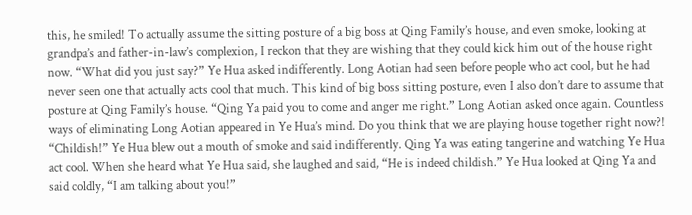this, he smiled! To actually assume the sitting posture of a big boss at Qing Family’s house, and even smoke, looking at grandpa’s and father-in-law’s complexion, I reckon that they are wishing that they could kick him out of the house right now. “What did you just say?” Ye Hua asked indifferently. Long Aotian had seen before people who act cool, but he had never seen one that actually acts cool that much. This kind of big boss sitting posture, even I also don’t dare to assume that posture at Qing Family’s house. “Qing Ya paid you to come and anger me right.” Long Aotian asked once again. Countless ways of eliminating Long Aotian appeared in Ye Hua’s mind. Do you think that we are playing house together right now?! “Childish!” Ye Hua blew out a mouth of smoke and said indifferently. Qing Ya was eating tangerine and watching Ye Hua act cool. When she heard what Ye Hua said, she laughed and said, “He is indeed childish.” Ye Hua looked at Qing Ya and said coldly, “I am talking about you!”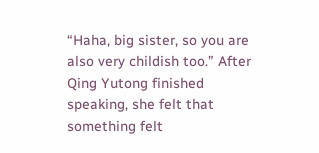“Haha, big sister, so you are also very childish too.” After Qing Yutong finished speaking, she felt that something felt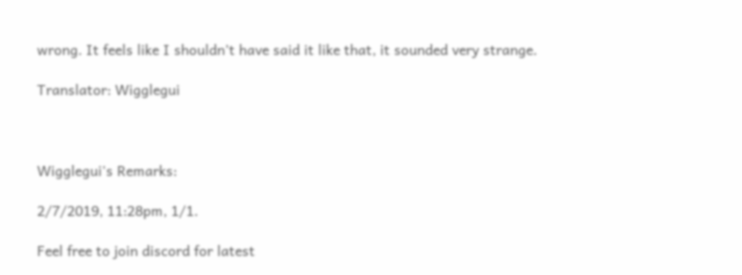wrong. It feels like I shouldn’t have said it like that, it sounded very strange.

Translator: Wigglegui



Wigglegui's Remarks:

2/7/2019, 11:28pm, 1/1.

Feel free to join discord for latest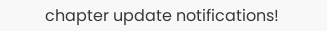chapter update notifications!